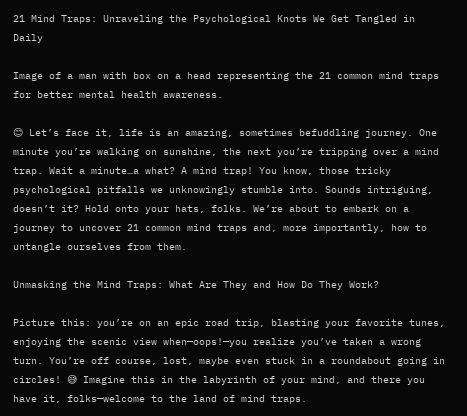21 Mind Traps: Unraveling the Psychological Knots We Get Tangled in Daily

Image of a man with box on a head representing the 21 common mind traps for better mental health awareness.

😊 Let’s face it, life is an amazing, sometimes befuddling journey. One minute you’re walking on sunshine, the next you’re tripping over a mind trap. Wait a minute…a what? A mind trap! You know, those tricky psychological pitfalls we unknowingly stumble into. Sounds intriguing, doesn’t it? Hold onto your hats, folks. We’re about to embark on a journey to uncover 21 common mind traps and, more importantly, how to untangle ourselves from them.

Unmasking the Mind Traps: What Are They and How Do They Work?

Picture this: you’re on an epic road trip, blasting your favorite tunes, enjoying the scenic view when—oops!—you realize you’ve taken a wrong turn. You’re off course, lost, maybe even stuck in a roundabout going in circles! 😅 Imagine this in the labyrinth of your mind, and there you have it, folks—welcome to the land of mind traps.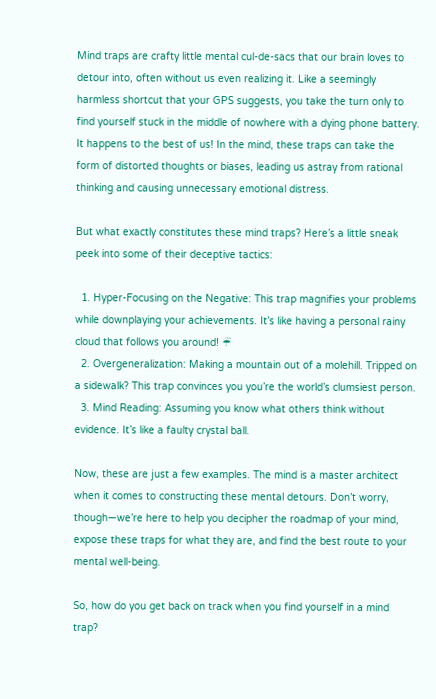Mind traps are crafty little mental cul-de-sacs that our brain loves to detour into, often without us even realizing it. Like a seemingly harmless shortcut that your GPS suggests, you take the turn only to find yourself stuck in the middle of nowhere with a dying phone battery. It happens to the best of us! In the mind, these traps can take the form of distorted thoughts or biases, leading us astray from rational thinking and causing unnecessary emotional distress.

But what exactly constitutes these mind traps? Here’s a little sneak peek into some of their deceptive tactics:

  1. Hyper-Focusing on the Negative: This trap magnifies your problems while downplaying your achievements. It’s like having a personal rainy cloud that follows you around! ☔
  2. Overgeneralization: Making a mountain out of a molehill. Tripped on a sidewalk? This trap convinces you you’re the world’s clumsiest person.
  3. Mind Reading: Assuming you know what others think without evidence. It’s like a faulty crystal ball.

Now, these are just a few examples. The mind is a master architect when it comes to constructing these mental detours. Don’t worry, though—we’re here to help you decipher the roadmap of your mind, expose these traps for what they are, and find the best route to your mental well-being.

So, how do you get back on track when you find yourself in a mind trap?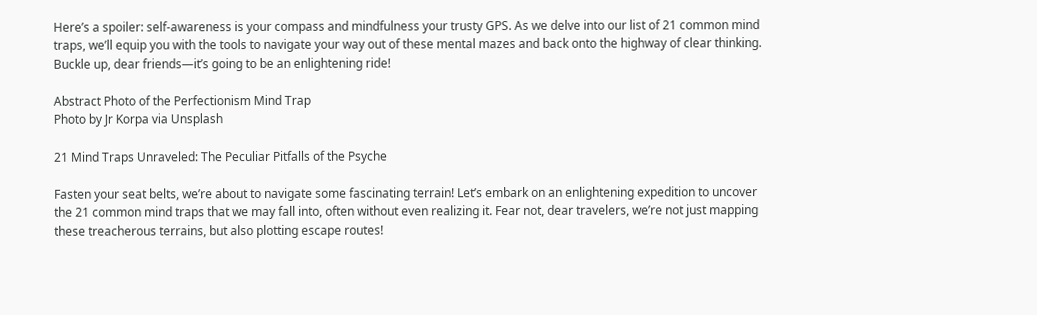Here’s a spoiler: self-awareness is your compass and mindfulness your trusty GPS. As we delve into our list of 21 common mind traps, we’ll equip you with the tools to navigate your way out of these mental mazes and back onto the highway of clear thinking. Buckle up, dear friends—it’s going to be an enlightening ride!

Abstract Photo of the Perfectionism Mind Trap
Photo by Jr Korpa via Unsplash

21 Mind Traps Unraveled: The Peculiar Pitfalls of the Psyche

Fasten your seat belts, we’re about to navigate some fascinating terrain! Let’s embark on an enlightening expedition to uncover the 21 common mind traps that we may fall into, often without even realizing it. Fear not, dear travelers, we’re not just mapping these treacherous terrains, but also plotting escape routes!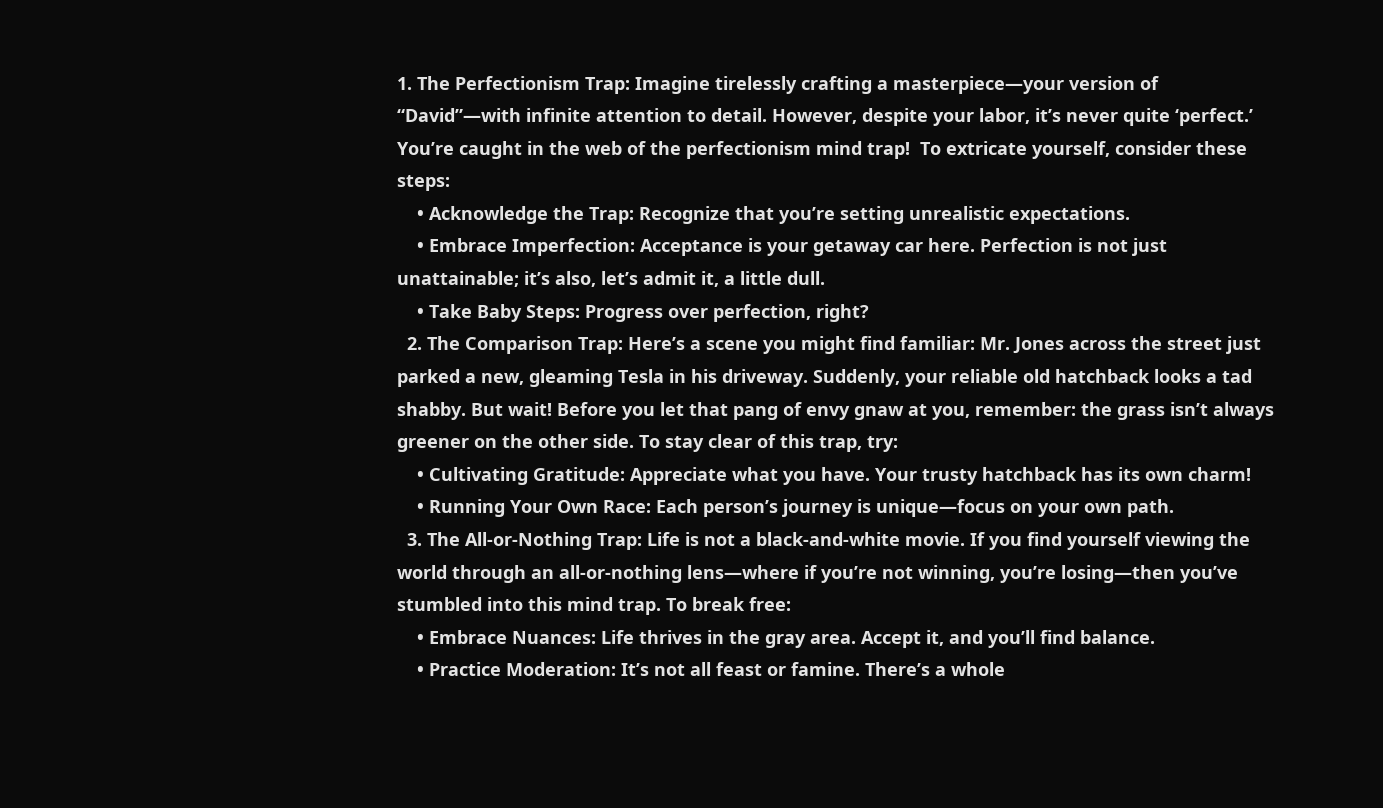1. The Perfectionism Trap: Imagine tirelessly crafting a masterpiece—your version of “David”—with infinite attention to detail. However, despite your labor, it’s never quite ‘perfect.’ You’re caught in the web of the perfectionism mind trap!  To extricate yourself, consider these steps:
    • Acknowledge the Trap: Recognize that you’re setting unrealistic expectations.
    • Embrace Imperfection: Acceptance is your getaway car here. Perfection is not just unattainable; it’s also, let’s admit it, a little dull.
    • Take Baby Steps: Progress over perfection, right?
  2. The Comparison Trap: Here’s a scene you might find familiar: Mr. Jones across the street just parked a new, gleaming Tesla in his driveway. Suddenly, your reliable old hatchback looks a tad shabby. But wait! Before you let that pang of envy gnaw at you, remember: the grass isn’t always greener on the other side. To stay clear of this trap, try:
    • Cultivating Gratitude: Appreciate what you have. Your trusty hatchback has its own charm!
    • Running Your Own Race: Each person’s journey is unique—focus on your own path.
  3. The All-or-Nothing Trap: Life is not a black-and-white movie. If you find yourself viewing the world through an all-or-nothing lens—where if you’re not winning, you’re losing—then you’ve stumbled into this mind trap. To break free:
    • Embrace Nuances: Life thrives in the gray area. Accept it, and you’ll find balance.
    • Practice Moderation: It’s not all feast or famine. There’s a whole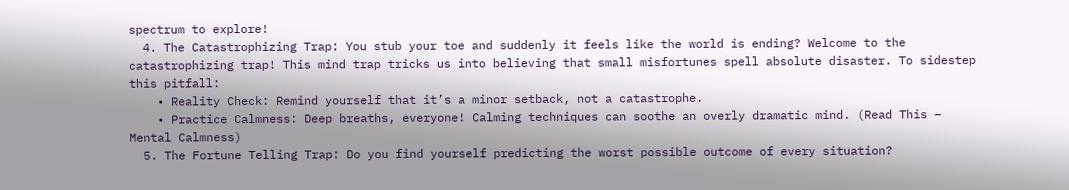spectrum to explore!
  4. The Catastrophizing Trap: You stub your toe and suddenly it feels like the world is ending? Welcome to the catastrophizing trap! This mind trap tricks us into believing that small misfortunes spell absolute disaster. To sidestep this pitfall:
    • Reality Check: Remind yourself that it’s a minor setback, not a catastrophe.
    • Practice Calmness: Deep breaths, everyone! Calming techniques can soothe an overly dramatic mind. (Read This – Mental Calmness)
  5. The Fortune Telling Trap: Do you find yourself predicting the worst possible outcome of every situation?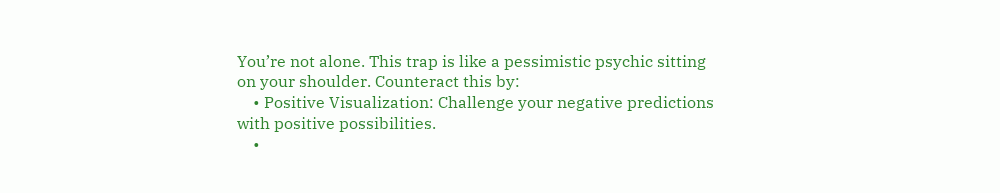You’re not alone. This trap is like a pessimistic psychic sitting on your shoulder. Counteract this by:
    • Positive Visualization: Challenge your negative predictions with positive possibilities.
    •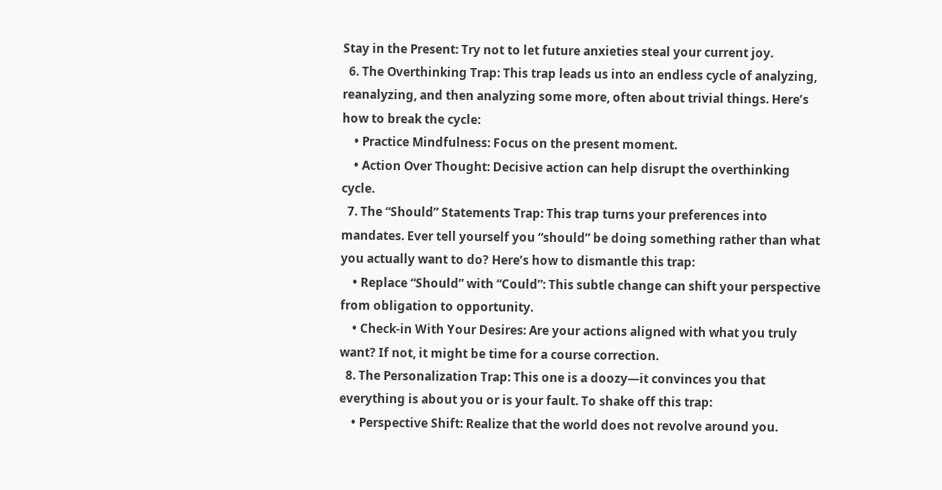Stay in the Present: Try not to let future anxieties steal your current joy.
  6. The Overthinking Trap: This trap leads us into an endless cycle of analyzing, reanalyzing, and then analyzing some more, often about trivial things. Here’s how to break the cycle:
    • Practice Mindfulness: Focus on the present moment.
    • Action Over Thought: Decisive action can help disrupt the overthinking cycle.
  7. The “Should” Statements Trap: This trap turns your preferences into mandates. Ever tell yourself you “should” be doing something rather than what you actually want to do? Here’s how to dismantle this trap:
    • Replace “Should” with “Could”: This subtle change can shift your perspective from obligation to opportunity.
    • Check-in With Your Desires: Are your actions aligned with what you truly want? If not, it might be time for a course correction.
  8. The Personalization Trap: This one is a doozy—it convinces you that everything is about you or is your fault. To shake off this trap:
    • Perspective Shift: Realize that the world does not revolve around you.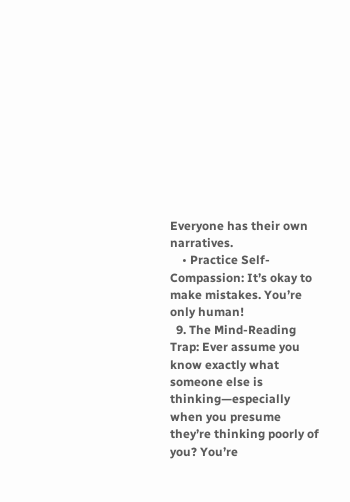Everyone has their own narratives.
    • Practice Self-Compassion: It’s okay to make mistakes. You’re only human!
  9. The Mind-Reading Trap: Ever assume you know exactly what someone else is thinking—especially when you presume they’re thinking poorly of you? You’re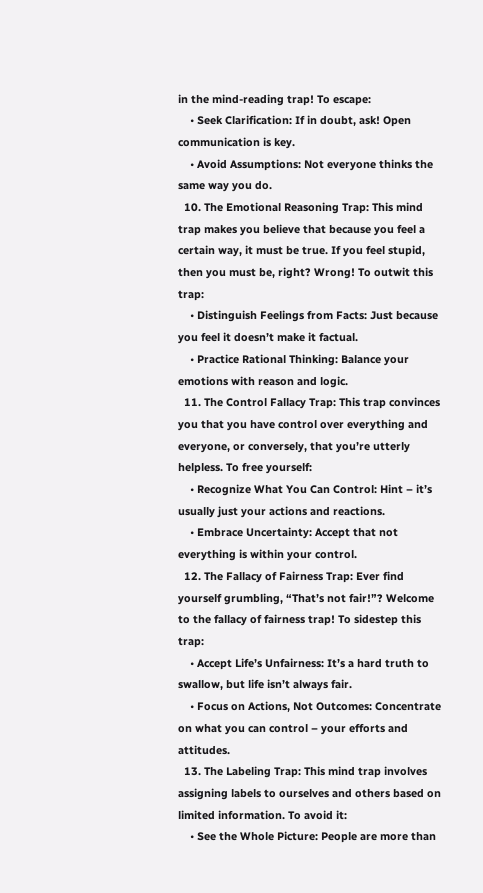in the mind-reading trap! To escape:
    • Seek Clarification: If in doubt, ask! Open communication is key.
    • Avoid Assumptions: Not everyone thinks the same way you do.
  10. The Emotional Reasoning Trap: This mind trap makes you believe that because you feel a certain way, it must be true. If you feel stupid, then you must be, right? Wrong! To outwit this trap:
    • Distinguish Feelings from Facts: Just because you feel it doesn’t make it factual.
    • Practice Rational Thinking: Balance your emotions with reason and logic.
  11. The Control Fallacy Trap: This trap convinces you that you have control over everything and everyone, or conversely, that you’re utterly helpless. To free yourself:
    • Recognize What You Can Control: Hint – it’s usually just your actions and reactions.
    • Embrace Uncertainty: Accept that not everything is within your control.
  12. The Fallacy of Fairness Trap: Ever find yourself grumbling, “That’s not fair!”? Welcome to the fallacy of fairness trap! To sidestep this trap:
    • Accept Life’s Unfairness: It’s a hard truth to swallow, but life isn’t always fair.
    • Focus on Actions, Not Outcomes: Concentrate on what you can control – your efforts and attitudes.
  13. The Labeling Trap: This mind trap involves assigning labels to ourselves and others based on limited information. To avoid it:
    • See the Whole Picture: People are more than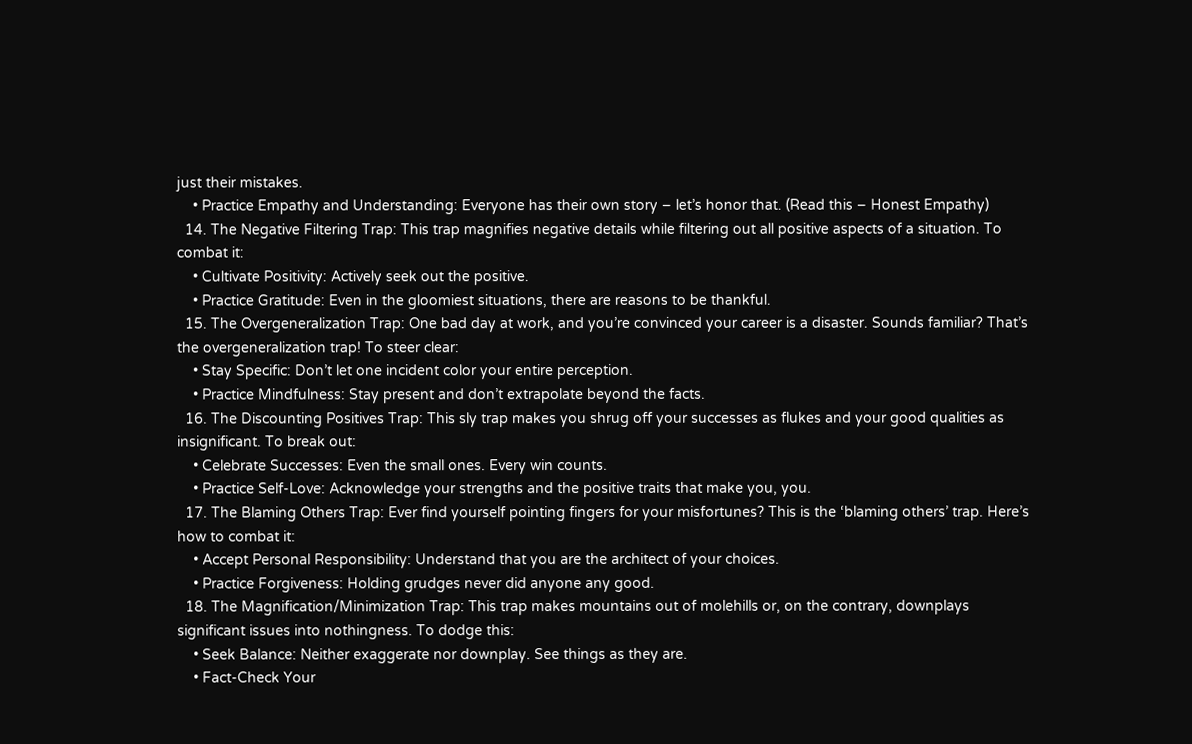just their mistakes.
    • Practice Empathy and Understanding: Everyone has their own story – let’s honor that. (Read this – Honest Empathy)
  14. The Negative Filtering Trap: This trap magnifies negative details while filtering out all positive aspects of a situation. To combat it:
    • Cultivate Positivity: Actively seek out the positive.
    • Practice Gratitude: Even in the gloomiest situations, there are reasons to be thankful.
  15. The Overgeneralization Trap: One bad day at work, and you’re convinced your career is a disaster. Sounds familiar? That’s the overgeneralization trap! To steer clear:
    • Stay Specific: Don’t let one incident color your entire perception.
    • Practice Mindfulness: Stay present and don’t extrapolate beyond the facts.
  16. The Discounting Positives Trap: This sly trap makes you shrug off your successes as flukes and your good qualities as insignificant. To break out:
    • Celebrate Successes: Even the small ones. Every win counts.
    • Practice Self-Love: Acknowledge your strengths and the positive traits that make you, you.
  17. The Blaming Others Trap: Ever find yourself pointing fingers for your misfortunes? This is the ‘blaming others’ trap. Here’s how to combat it:
    • Accept Personal Responsibility: Understand that you are the architect of your choices.
    • Practice Forgiveness: Holding grudges never did anyone any good.
  18. The Magnification/Minimization Trap: This trap makes mountains out of molehills or, on the contrary, downplays significant issues into nothingness. To dodge this:
    • Seek Balance: Neither exaggerate nor downplay. See things as they are.
    • Fact-Check Your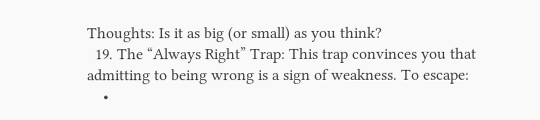Thoughts: Is it as big (or small) as you think?
  19. The “Always Right” Trap: This trap convinces you that admitting to being wrong is a sign of weakness. To escape:
    •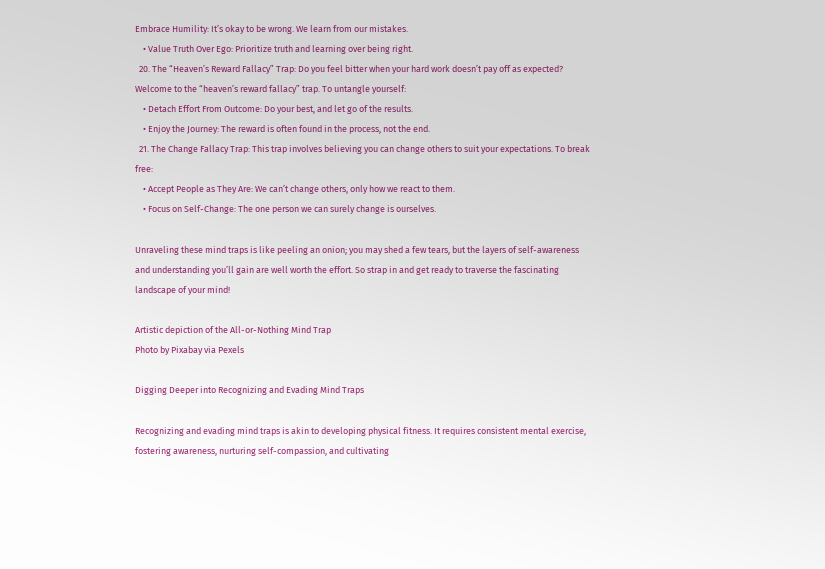Embrace Humility: It’s okay to be wrong. We learn from our mistakes.
    • Value Truth Over Ego: Prioritize truth and learning over being right.
  20. The “Heaven’s Reward Fallacy” Trap: Do you feel bitter when your hard work doesn’t pay off as expected? Welcome to the “heaven’s reward fallacy” trap. To untangle yourself:
    • Detach Effort From Outcome: Do your best, and let go of the results.
    • Enjoy the Journey: The reward is often found in the process, not the end.
  21. The Change Fallacy Trap: This trap involves believing you can change others to suit your expectations. To break free:
    • Accept People as They Are: We can’t change others, only how we react to them.
    • Focus on Self-Change: The one person we can surely change is ourselves.

Unraveling these mind traps is like peeling an onion; you may shed a few tears, but the layers of self-awareness and understanding you’ll gain are well worth the effort. So strap in and get ready to traverse the fascinating landscape of your mind!

Artistic depiction of the All-or-Nothing Mind Trap
Photo by Pixabay via Pexels

Digging Deeper into Recognizing and Evading Mind Traps

Recognizing and evading mind traps is akin to developing physical fitness. It requires consistent mental exercise, fostering awareness, nurturing self-compassion, and cultivating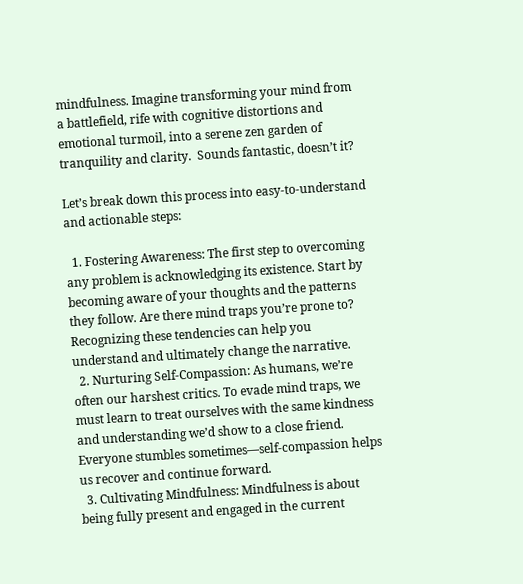mindfulness. Imagine transforming your mind from a battlefield, rife with cognitive distortions and emotional turmoil, into a serene zen garden of tranquility and clarity.  Sounds fantastic, doesn’t it?

Let’s break down this process into easy-to-understand and actionable steps:

  1. Fostering Awareness: The first step to overcoming any problem is acknowledging its existence. Start by becoming aware of your thoughts and the patterns they follow. Are there mind traps you’re prone to? Recognizing these tendencies can help you understand and ultimately change the narrative.
  2. Nurturing Self-Compassion: As humans, we’re often our harshest critics. To evade mind traps, we must learn to treat ourselves with the same kindness and understanding we’d show to a close friend. Everyone stumbles sometimes—self-compassion helps us recover and continue forward.
  3. Cultivating Mindfulness: Mindfulness is about being fully present and engaged in the current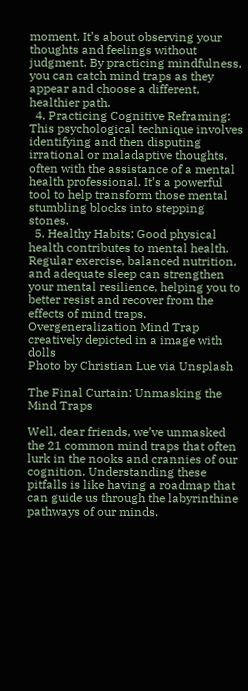moment. It’s about observing your thoughts and feelings without judgment. By practicing mindfulness, you can catch mind traps as they appear and choose a different, healthier path.
  4. Practicing Cognitive Reframing: This psychological technique involves identifying and then disputing irrational or maladaptive thoughts, often with the assistance of a mental health professional. It’s a powerful tool to help transform those mental stumbling blocks into stepping stones.
  5. Healthy Habits: Good physical health contributes to mental health. Regular exercise, balanced nutrition, and adequate sleep can strengthen your mental resilience, helping you to better resist and recover from the effects of mind traps.
Overgeneralization Mind Trap creatively depicted in a image with dolls
Photo by Christian Lue via Unsplash

The Final Curtain: Unmasking the Mind Traps

Well, dear friends, we’ve unmasked the 21 common mind traps that often lurk in the nooks and crannies of our cognition. Understanding these pitfalls is like having a roadmap that can guide us through the labyrinthine pathways of our minds.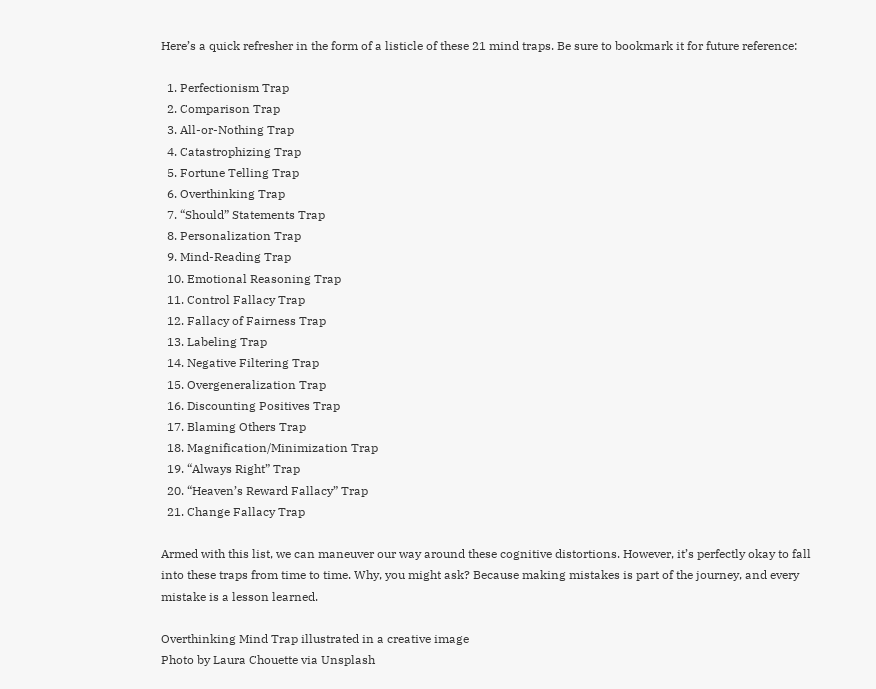Here’s a quick refresher in the form of a listicle of these 21 mind traps. Be sure to bookmark it for future reference:

  1. Perfectionism Trap
  2. Comparison Trap
  3. All-or-Nothing Trap
  4. Catastrophizing Trap
  5. Fortune Telling Trap
  6. Overthinking Trap
  7. “Should” Statements Trap
  8. Personalization Trap
  9. Mind-Reading Trap
  10. Emotional Reasoning Trap
  11. Control Fallacy Trap
  12. Fallacy of Fairness Trap
  13. Labeling Trap
  14. Negative Filtering Trap
  15. Overgeneralization Trap
  16. Discounting Positives Trap
  17. Blaming Others Trap
  18. Magnification/Minimization Trap
  19. “Always Right” Trap
  20. “Heaven’s Reward Fallacy” Trap
  21. Change Fallacy Trap

Armed with this list, we can maneuver our way around these cognitive distortions. However, it’s perfectly okay to fall into these traps from time to time. Why, you might ask? Because making mistakes is part of the journey, and every mistake is a lesson learned.

Overthinking Mind Trap illustrated in a creative image
Photo by Laura Chouette via Unsplash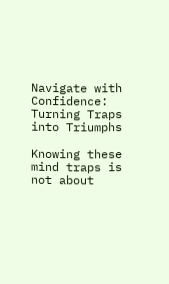Navigate with Confidence: Turning Traps into Triumphs

Knowing these mind traps is not about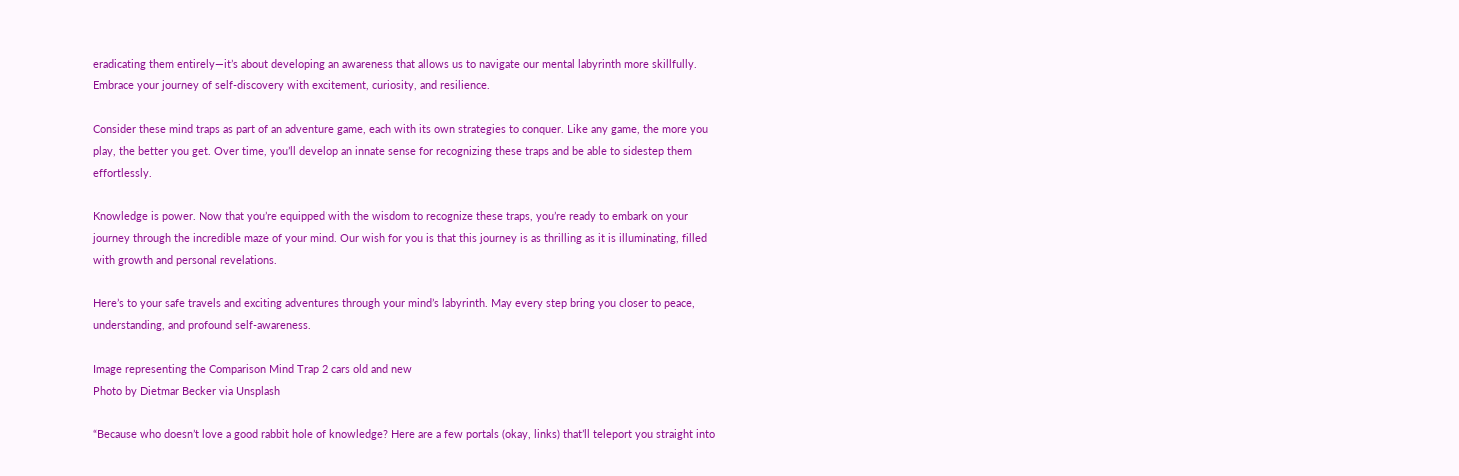eradicating them entirely—it’s about developing an awareness that allows us to navigate our mental labyrinth more skillfully. Embrace your journey of self-discovery with excitement, curiosity, and resilience.

Consider these mind traps as part of an adventure game, each with its own strategies to conquer. Like any game, the more you play, the better you get. Over time, you’ll develop an innate sense for recognizing these traps and be able to sidestep them effortlessly.

Knowledge is power. Now that you’re equipped with the wisdom to recognize these traps, you’re ready to embark on your journey through the incredible maze of your mind. Our wish for you is that this journey is as thrilling as it is illuminating, filled with growth and personal revelations.

Here’s to your safe travels and exciting adventures through your mind’s labyrinth. May every step bring you closer to peace, understanding, and profound self-awareness.

Image representing the Comparison Mind Trap 2 cars old and new
Photo by Dietmar Becker via Unsplash

“Because who doesn’t love a good rabbit hole of knowledge? Here are a few portals (okay, links) that’ll teleport you straight into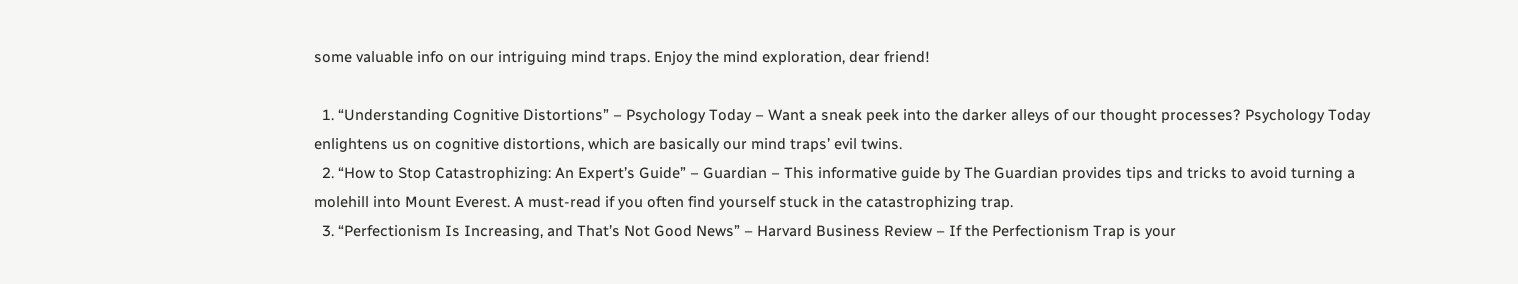some valuable info on our intriguing mind traps. Enjoy the mind exploration, dear friend!

  1. “Understanding Cognitive Distortions” – Psychology Today – Want a sneak peek into the darker alleys of our thought processes? Psychology Today enlightens us on cognitive distortions, which are basically our mind traps’ evil twins.
  2. “How to Stop Catastrophizing: An Expert’s Guide” – Guardian – This informative guide by The Guardian provides tips and tricks to avoid turning a molehill into Mount Everest. A must-read if you often find yourself stuck in the catastrophizing trap.
  3. “Perfectionism Is Increasing, and That’s Not Good News” – Harvard Business Review – If the Perfectionism Trap is your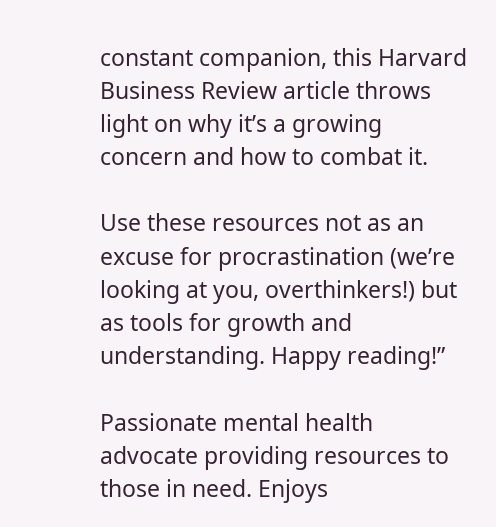constant companion, this Harvard Business Review article throws light on why it’s a growing concern and how to combat it.

Use these resources not as an excuse for procrastination (we’re looking at you, overthinkers!) but as tools for growth and understanding. Happy reading!”

Passionate mental health advocate providing resources to those in need. Enjoys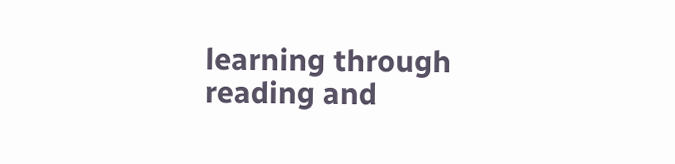learning through reading and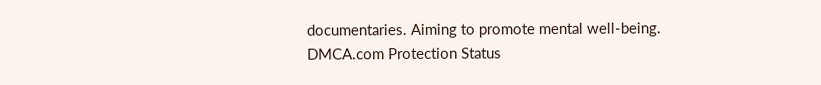documentaries. Aiming to promote mental well-being.
DMCA.com Protection Status